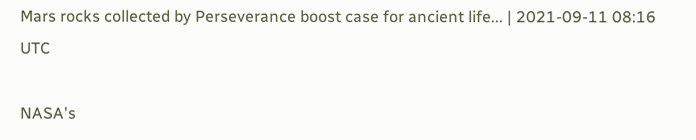Mars rocks collected by Perseverance boost case for ancient life... | 2021-09-11 08:16 UTC

NASA's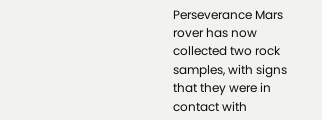Perseverance Mars rover has now collected two rock samples, with signs that they were in contact with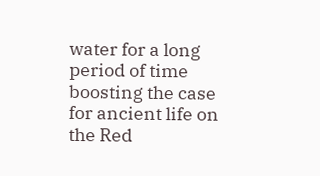water for a long period of time boosting the case for ancient life on the Red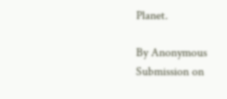Planet.

By Anonymous Submission on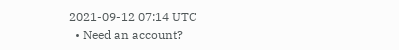2021-09-12 07:14 UTC
  • Need an account?